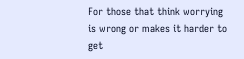For those that think worrying is wrong or makes it harder to get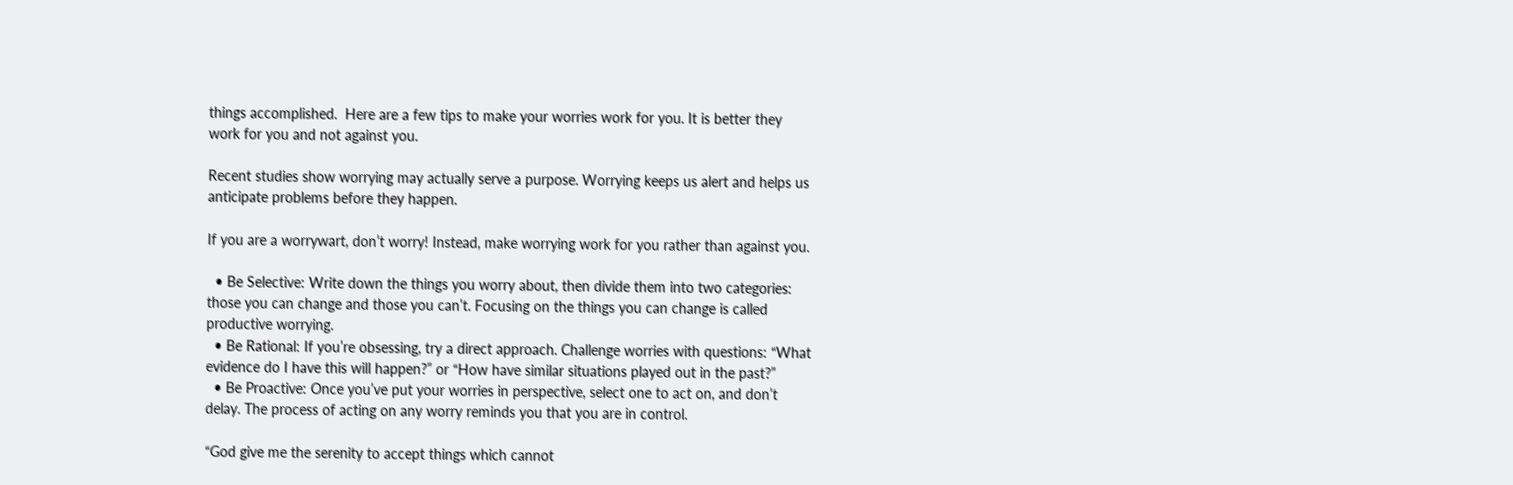things accomplished.  Here are a few tips to make your worries work for you. It is better they work for you and not against you.

Recent studies show worrying may actually serve a purpose. Worrying keeps us alert and helps us anticipate problems before they happen.

If you are a worrywart, don’t worry! Instead, make worrying work for you rather than against you.

  • Be Selective: Write down the things you worry about, then divide them into two categories: those you can change and those you can’t. Focusing on the things you can change is called productive worrying.
  • Be Rational: If you’re obsessing, try a direct approach. Challenge worries with questions: “What evidence do I have this will happen?” or “How have similar situations played out in the past?”
  • Be Proactive: Once you’ve put your worries in perspective, select one to act on, and don’t delay. The process of acting on any worry reminds you that you are in control.

“God give me the serenity to accept things which cannot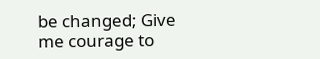be changed; Give me courage to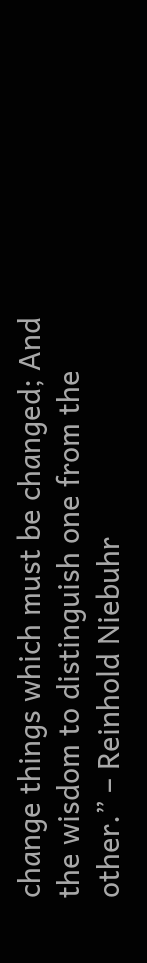change things which must be changed; And the wisdom to distinguish one from the other.” – Reinhold Niebuhr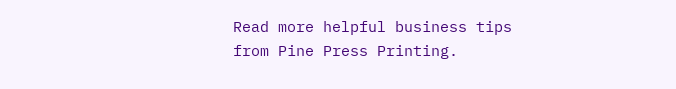Read more helpful business tips from Pine Press Printing.